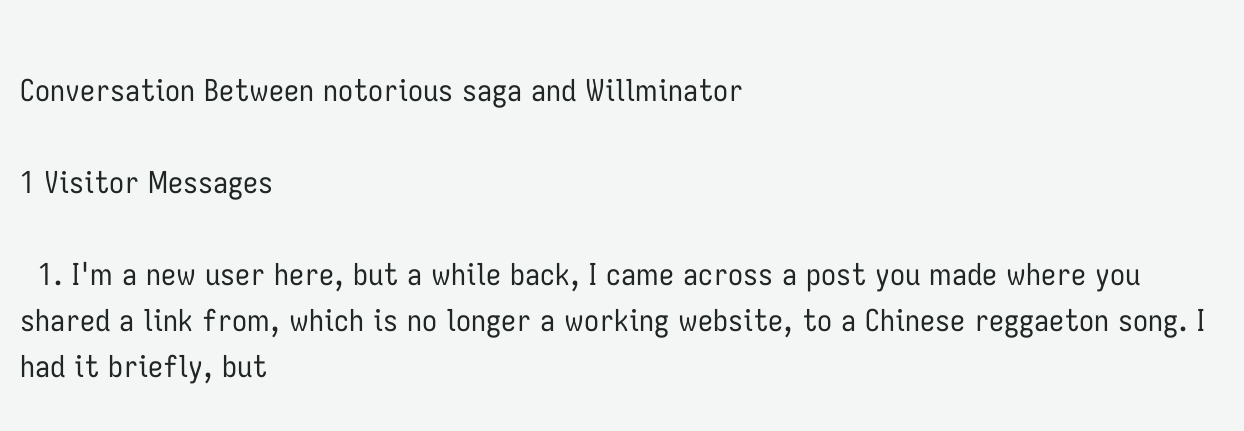Conversation Between notorious saga and Willminator

1 Visitor Messages

  1. I'm a new user here, but a while back, I came across a post you made where you shared a link from, which is no longer a working website, to a Chinese reggaeton song. I had it briefly, but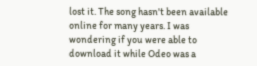lost it. The song hasn't been available online for many years. I was wondering if you were able to download it while Odeo was a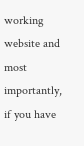working website and most importantly, if you have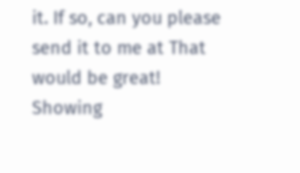it. If so, can you please send it to me at That would be great!
Showing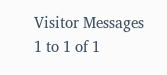Visitor Messages 1 to 1 of 1